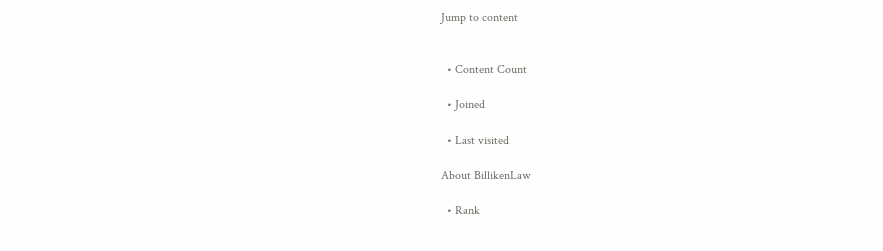Jump to content


  • Content Count

  • Joined

  • Last visited

About BillikenLaw

  • Rank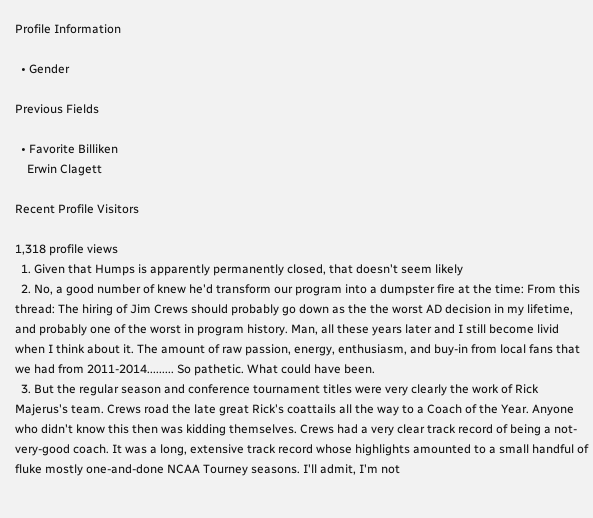Profile Information

  • Gender

Previous Fields

  • Favorite Billiken
    Erwin Clagett

Recent Profile Visitors

1,318 profile views
  1. Given that Humps is apparently permanently closed, that doesn't seem likely
  2. No, a good number of knew he'd transform our program into a dumpster fire at the time: From this thread: The hiring of Jim Crews should probably go down as the the worst AD decision in my lifetime, and probably one of the worst in program history. Man, all these years later and I still become livid when I think about it. The amount of raw passion, energy, enthusiasm, and buy-in from local fans that we had from 2011-2014......... So pathetic. What could have been.
  3. But the regular season and conference tournament titles were very clearly the work of Rick Majerus's team. Crews road the late great Rick's coattails all the way to a Coach of the Year. Anyone who didn't know this then was kidding themselves. Crews had a very clear track record of being a not-very-good coach. It was a long, extensive track record whose highlights amounted to a small handful of fluke mostly one-and-done NCAA Tourney seasons. I'll admit, I'm not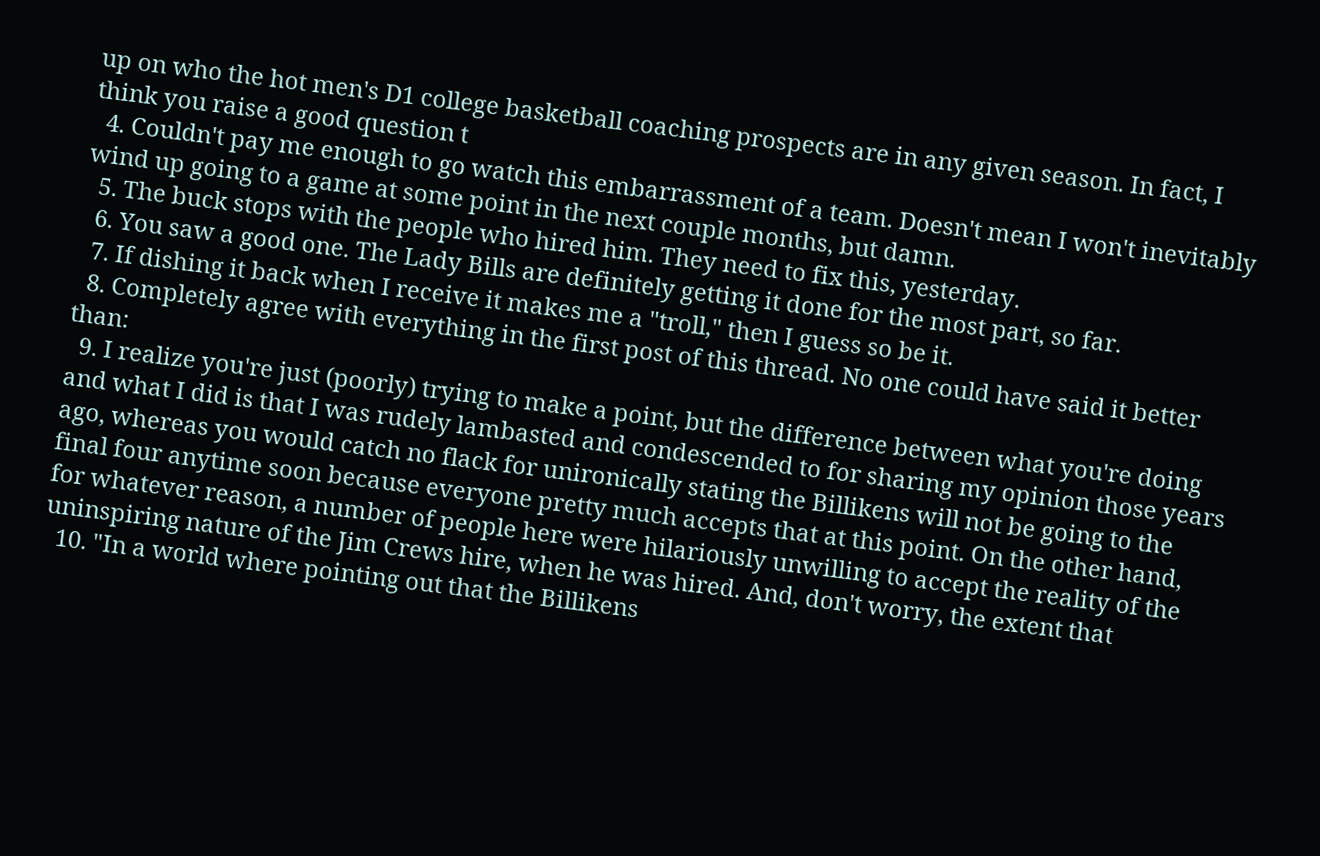up on who the hot men's D1 college basketball coaching prospects are in any given season. In fact, I think you raise a good question t
  4. Couldn't pay me enough to go watch this embarrassment of a team. Doesn't mean I won't inevitably wind up going to a game at some point in the next couple months, but damn.
  5. The buck stops with the people who hired him. They need to fix this, yesterday.
  6. You saw a good one. The Lady Bills are definitely getting it done for the most part, so far.
  7. If dishing it back when I receive it makes me a "troll," then I guess so be it.
  8. Completely agree with everything in the first post of this thread. No one could have said it better than:
  9. I realize you're just (poorly) trying to make a point, but the difference between what you're doing and what I did is that I was rudely lambasted and condescended to for sharing my opinion those years ago, whereas you would catch no flack for unironically stating the Billikens will not be going to the final four anytime soon because everyone pretty much accepts that at this point. On the other hand, for whatever reason, a number of people here were hilariously unwilling to accept the reality of the uninspiring nature of the Jim Crews hire, when he was hired. And, don't worry, the extent that
  10. "In a world where pointing out that the Billikens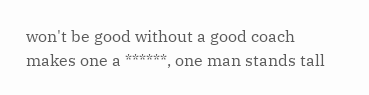won't be good without a good coach makes one a ******, one man stands tall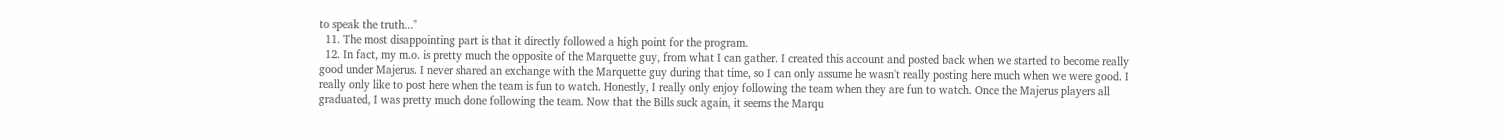to speak the truth..."
  11. The most disappointing part is that it directly followed a high point for the program.
  12. In fact, my m.o. is pretty much the opposite of the Marquette guy, from what I can gather. I created this account and posted back when we started to become really good under Majerus. I never shared an exchange with the Marquette guy during that time, so I can only assume he wasn't really posting here much when we were good. I really only like to post here when the team is fun to watch. Honestly, I really only enjoy following the team when they are fun to watch. Once the Majerus players all graduated, I was pretty much done following the team. Now that the Bills suck again, it seems the Marqu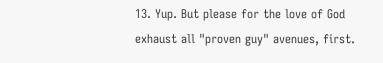13. Yup. But please for the love of God exhaust all "proven guy" avenues, first.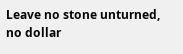Leave no stone unturned, no dollar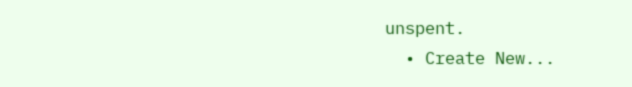unspent.
  • Create New...